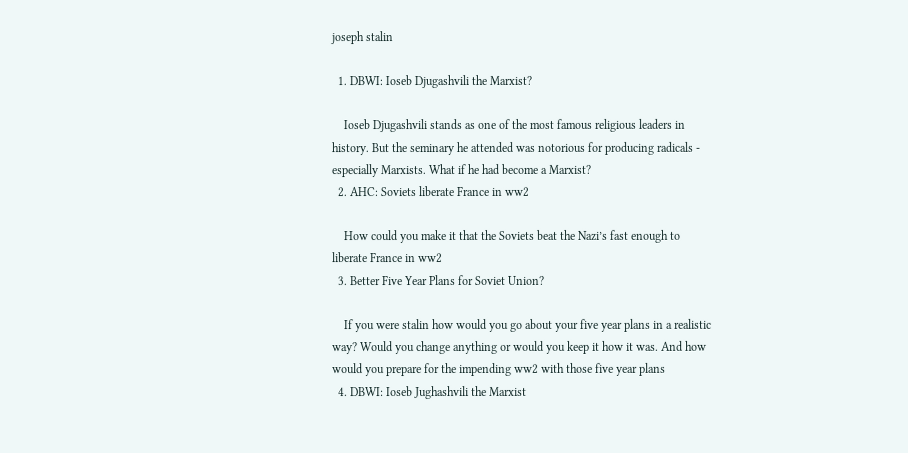joseph stalin

  1. DBWI: Ioseb Djugashvili the Marxist?

    Ioseb Djugashvili stands as one of the most famous religious leaders in history. But the seminary he attended was notorious for producing radicals - especially Marxists. What if he had become a Marxist?
  2. AHC: Soviets liberate France in ww2

    How could you make it that the Soviets beat the Nazi’s fast enough to liberate France in ww2
  3. Better Five Year Plans for Soviet Union?

    If you were stalin how would you go about your five year plans in a realistic way? Would you change anything or would you keep it how it was. And how would you prepare for the impending ww2 with those five year plans
  4. DBWI: Ioseb Jughashvili the Marxist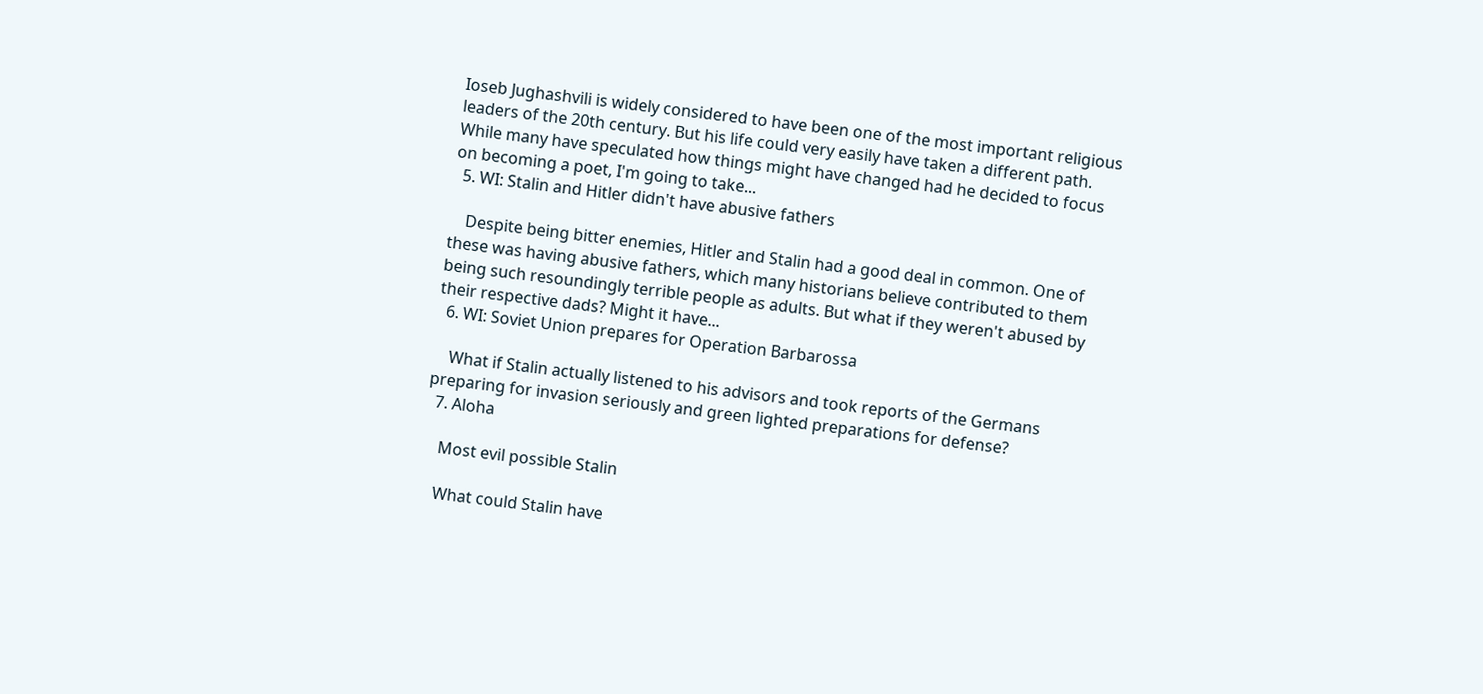Ioseb Jughashvili is widely considered to have been one of the most important religious leaders of the 20th century. But his life could very easily have taken a different path. While many have speculated how things might have changed had he decided to focus on becoming a poet, I'm going to take...
  5. WI: Stalin and Hitler didn't have abusive fathers

    Despite being bitter enemies, Hitler and Stalin had a good deal in common. One of these was having abusive fathers, which many historians believe contributed to them being such resoundingly terrible people as adults. But what if they weren't abused by their respective dads? Might it have...
  6. WI: Soviet Union prepares for Operation Barbarossa

    What if Stalin actually listened to his advisors and took reports of the Germans preparing for invasion seriously and green lighted preparations for defense?
  7. Aloha

    Most evil possible Stalin

    What could Stalin have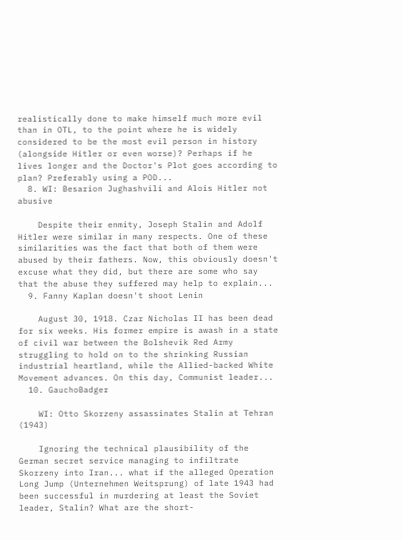realistically done to make himself much more evil than in OTL, to the point where he is widely considered to be the most evil person in history (alongside Hitler or even worse)? Perhaps if he lives longer and the Doctor's Plot goes according to plan? Preferably using a POD...
  8. WI: Besarion Jughashvili and Alois Hitler not abusive

    Despite their enmity, Joseph Stalin and Adolf Hitler were similar in many respects. One of these similarities was the fact that both of them were abused by their fathers. Now, this obviously doesn't excuse what they did, but there are some who say that the abuse they suffered may help to explain...
  9. Fanny Kaplan doesn't shoot Lenin

    August 30, 1918. Czar Nicholas II has been dead for six weeks. His former empire is awash in a state of civil war between the Bolshevik Red Army struggling to hold on to the shrinking Russian industrial heartland, while the Allied-backed White Movement advances. On this day, Communist leader...
  10. GauchoBadger

    WI: Otto Skorzeny assassinates Stalin at Tehran (1943)

    Ignoring the technical plausibility of the German secret service managing to infiltrate Skorzeny into Iran... what if the alleged Operation Long Jump (Unternehmen Weitsprung) of late 1943 had been successful in murdering at least the Soviet leader, Stalin? What are the short-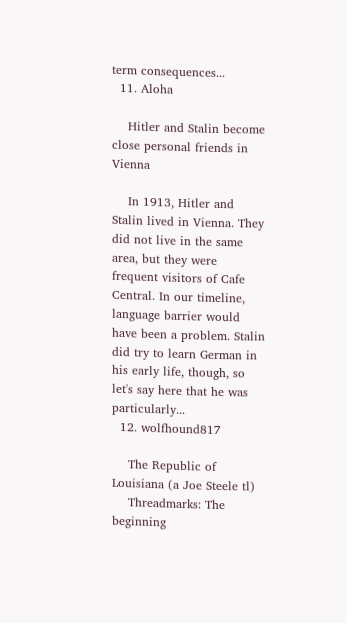term consequences...
  11. Aloha

    Hitler and Stalin become close personal friends in Vienna

    In 1913, Hitler and Stalin lived in Vienna. They did not live in the same area, but they were frequent visitors of Cafe Central. In our timeline, language barrier would have been a problem. Stalin did try to learn German in his early life, though, so let's say here that he was particularly...
  12. wolfhound817

    The Republic of Louisiana (a Joe Steele tl)
    Threadmarks: The beginning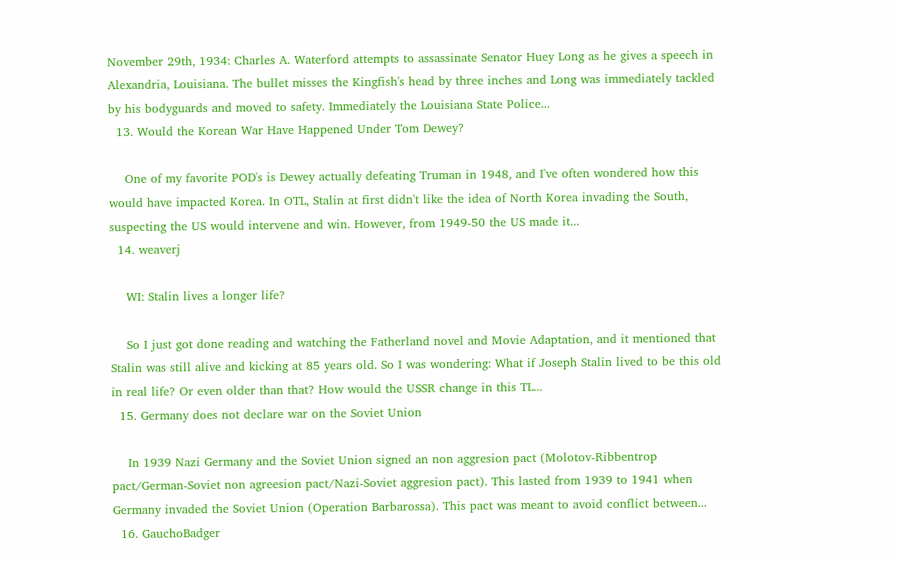November 29th, 1934: Charles A. Waterford attempts to assassinate Senator Huey Long as he gives a speech in Alexandria, Louisiana. The bullet misses the Kingfish's head by three inches and Long was immediately tackled by his bodyguards and moved to safety. Immediately the Louisiana State Police...
  13. Would the Korean War Have Happened Under Tom Dewey?

    One of my favorite POD's is Dewey actually defeating Truman in 1948, and I've often wondered how this would have impacted Korea. In OTL, Stalin at first didn't like the idea of North Korea invading the South, suspecting the US would intervene and win. However, from 1949-50 the US made it...
  14. weaverj

    WI: Stalin lives a longer life?

    So I just got done reading and watching the Fatherland novel and Movie Adaptation, and it mentioned that Stalin was still alive and kicking at 85 years old. So I was wondering: What if Joseph Stalin lived to be this old in real life? Or even older than that? How would the USSR change in this TL...
  15. Germany does not declare war on the Soviet Union

    In 1939 Nazi Germany and the Soviet Union signed an non aggresion pact (Molotov-Ribbentrop pact/German-Soviet non agreesion pact/Nazi-Soviet aggresion pact). This lasted from 1939 to 1941 when Germany invaded the Soviet Union (Operation Barbarossa). This pact was meant to avoid conflict between...
  16. GauchoBadger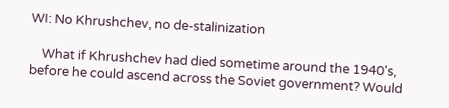WI: No Khrushchev, no de-stalinization

    What if Khrushchev had died sometime around the 1940's, before he could ascend across the Soviet government? Would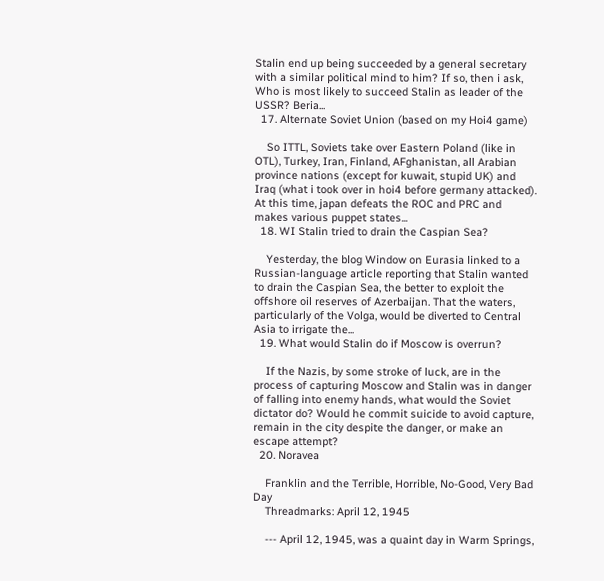Stalin end up being succeeded by a general secretary with a similar political mind to him? If so, then i ask, Who is most likely to succeed Stalin as leader of the USSR? Beria...
  17. Alternate Soviet Union (based on my Hoi4 game)

    So ITTL, Soviets take over Eastern Poland (like in OTL), Turkey, Iran, Finland, AFghanistan, all Arabian province nations (except for kuwait, stupid UK) and Iraq (what i took over in hoi4 before germany attacked). At this time, japan defeats the ROC and PRC and makes various puppet states...
  18. WI Stalin tried to drain the Caspian Sea?

    Yesterday, the blog Window on Eurasia linked to a Russian-language article reporting that Stalin wanted to drain the Caspian Sea, the better to exploit the offshore oil reserves of Azerbaijan. That the waters, particularly of the Volga, would be diverted to Central Asia to irrigate the...
  19. What would Stalin do if Moscow is overrun?

    If the Nazis, by some stroke of luck, are in the process of capturing Moscow and Stalin was in danger of falling into enemy hands, what would the Soviet dictator do? Would he commit suicide to avoid capture, remain in the city despite the danger, or make an escape attempt?
  20. Noravea

    Franklin and the Terrible, Horrible, No-Good, Very Bad Day
    Threadmarks: April 12, 1945

    --- April 12, 1945, was a quaint day in Warm Springs,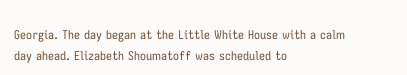Georgia. The day began at the Little White House with a calm day ahead. Elizabeth Shoumatoff was scheduled to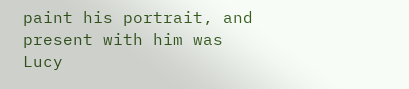paint his portrait, and present with him was Lucy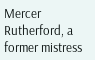Mercer Rutherford, a former mistress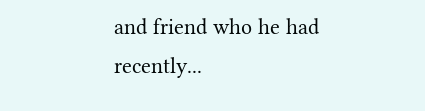and friend who he had recently...